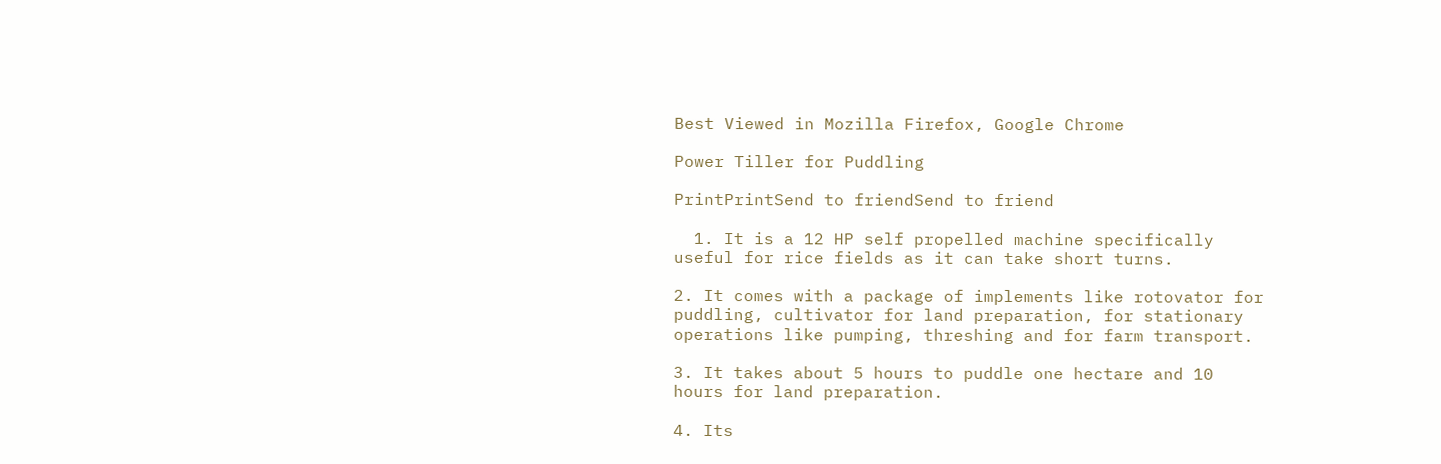Best Viewed in Mozilla Firefox, Google Chrome

Power Tiller for Puddling

PrintPrintSend to friendSend to friend

  1. It is a 12 HP self propelled machine specifically useful for rice fields as it can take short turns.

2. It comes with a package of implements like rotovator for puddling, cultivator for land preparation, for stationary operations like pumping, threshing and for farm transport.

3. It takes about 5 hours to puddle one hectare and 10 hours for land preparation.

4. Its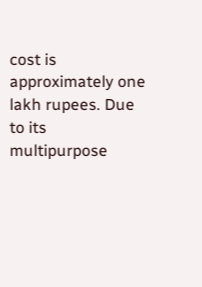cost is approximately one lakh rupees. Due to its multipurpose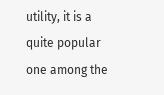utility, it is a quite popular one among the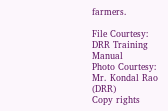farmers.

File Courtesy:
DRR Training Manual
Photo Courtesy:
Mr. Kondal Rao (DRR)
Copy rights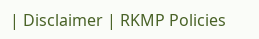| Disclaimer | RKMP Policies